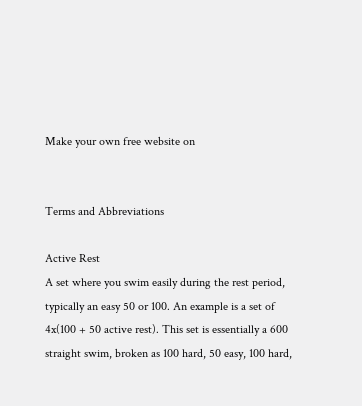Make your own free website on


Terms and Abbreviations

Active Rest
A set where you swim easily during the rest period, typically an easy 50 or 100. An example is a set of 4x(100 + 50 active rest). This set is essentially a 600 straight swim, broken as 100 hard, 50 easy, 100 hard,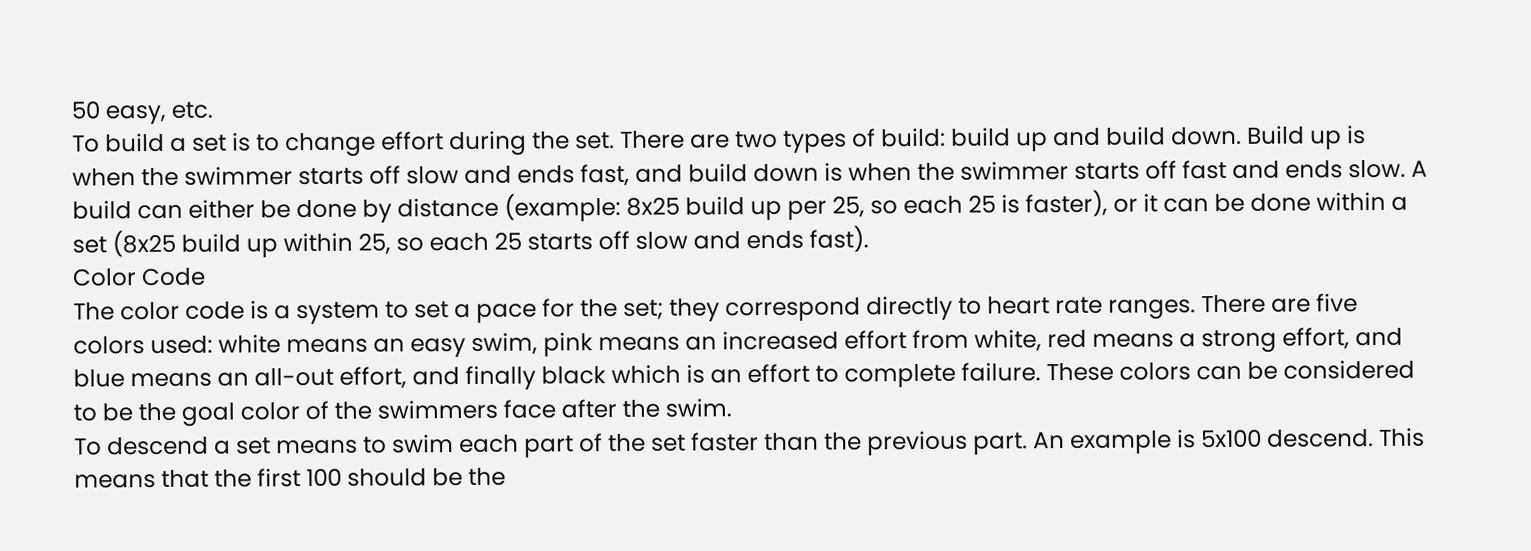50 easy, etc.
To build a set is to change effort during the set. There are two types of build: build up and build down. Build up is when the swimmer starts off slow and ends fast, and build down is when the swimmer starts off fast and ends slow. A build can either be done by distance (example: 8x25 build up per 25, so each 25 is faster), or it can be done within a set (8x25 build up within 25, so each 25 starts off slow and ends fast).
Color Code
The color code is a system to set a pace for the set; they correspond directly to heart rate ranges. There are five colors used: white means an easy swim, pink means an increased effort from white, red means a strong effort, and blue means an all-out effort, and finally black which is an effort to complete failure. These colors can be considered to be the goal color of the swimmers face after the swim.
To descend a set means to swim each part of the set faster than the previous part. An example is 5x100 descend. This means that the first 100 should be the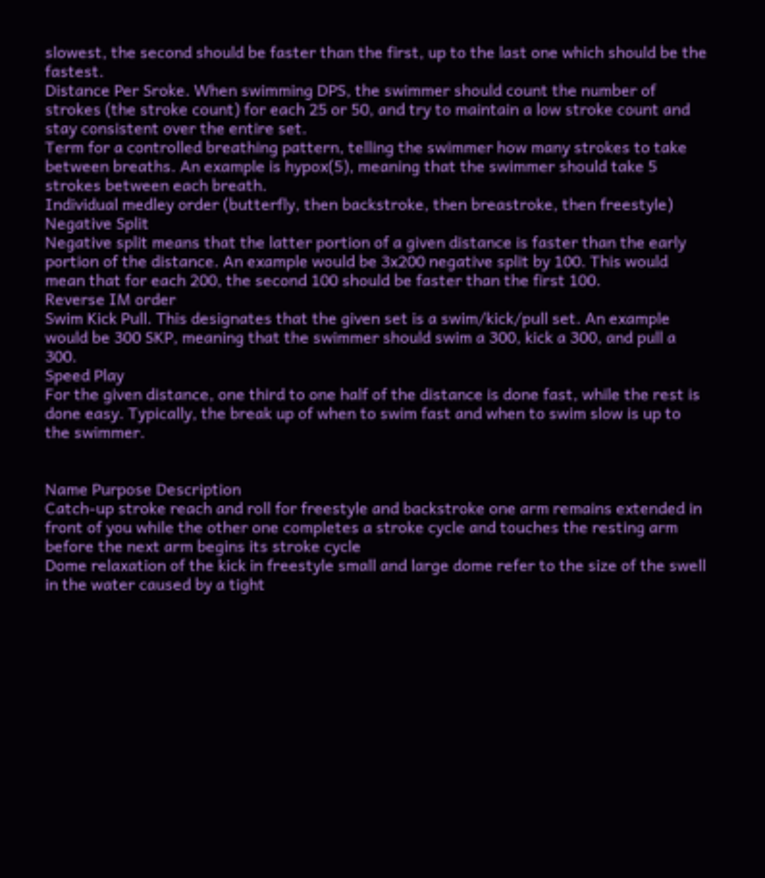slowest, the second should be faster than the first, up to the last one which should be the fastest.
Distance Per Sroke. When swimming DPS, the swimmer should count the number of strokes (the stroke count) for each 25 or 50, and try to maintain a low stroke count and stay consistent over the entire set.
Term for a controlled breathing pattern, telling the swimmer how many strokes to take between breaths. An example is hypox(5), meaning that the swimmer should take 5 strokes between each breath.
Individual medley order (butterfly, then backstroke, then breastroke, then freestyle)
Negative Split
Negative split means that the latter portion of a given distance is faster than the early portion of the distance. An example would be 3x200 negative split by 100. This would mean that for each 200, the second 100 should be faster than the first 100.
Reverse IM order
Swim Kick Pull. This designates that the given set is a swim/kick/pull set. An example would be 300 SKP, meaning that the swimmer should swim a 300, kick a 300, and pull a 300.
Speed Play
For the given distance, one third to one half of the distance is done fast, while the rest is done easy. Typically, the break up of when to swim fast and when to swim slow is up to the swimmer.


Name Purpose Description
Catch-up stroke reach and roll for freestyle and backstroke one arm remains extended in front of you while the other one completes a stroke cycle and touches the resting arm before the next arm begins its stroke cycle
Dome relaxation of the kick in freestyle small and large dome refer to the size of the swell in the water caused by a tight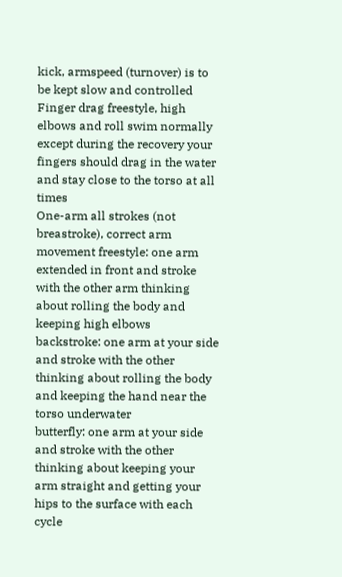kick, armspeed (turnover) is to be kept slow and controlled
Finger drag freestyle, high elbows and roll swim normally except during the recovery your fingers should drag in the water and stay close to the torso at all times
One-arm all strokes (not breastroke), correct arm movement freestyle: one arm extended in front and stroke with the other arm thinking about rolling the body and keeping high elbows
backstroke: one arm at your side and stroke with the other thinking about rolling the body and keeping the hand near the torso underwater
butterfly: one arm at your side and stroke with the other thinking about keeping your arm straight and getting your hips to the surface with each cycle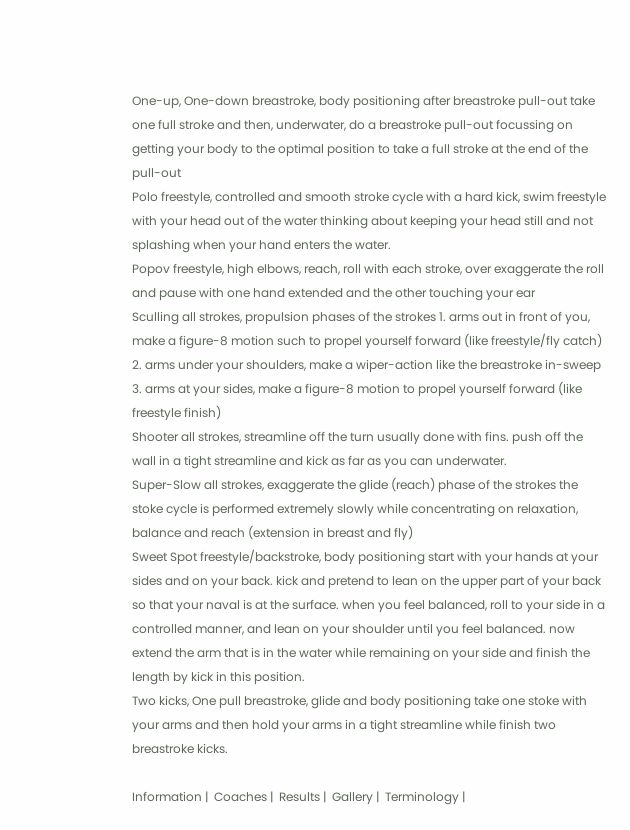One-up, One-down breastroke, body positioning after breastroke pull-out take one full stroke and then, underwater, do a breastroke pull-out focussing on getting your body to the optimal position to take a full stroke at the end of the pull-out
Polo freestyle, controlled and smooth stroke cycle with a hard kick, swim freestyle with your head out of the water thinking about keeping your head still and not splashing when your hand enters the water.
Popov freestyle, high elbows, reach, roll with each stroke, over exaggerate the roll and pause with one hand extended and the other touching your ear
Sculling all strokes, propulsion phases of the strokes 1. arms out in front of you, make a figure-8 motion such to propel yourself forward (like freestyle/fly catch)
2. arms under your shoulders, make a wiper-action like the breastroke in-sweep
3. arms at your sides, make a figure-8 motion to propel yourself forward (like freestyle finish)
Shooter all strokes, streamline off the turn usually done with fins. push off the wall in a tight streamline and kick as far as you can underwater.
Super-Slow all strokes, exaggerate the glide (reach) phase of the strokes the stoke cycle is performed extremely slowly while concentrating on relaxation, balance and reach (extension in breast and fly)
Sweet Spot freestyle/backstroke, body positioning start with your hands at your sides and on your back. kick and pretend to lean on the upper part of your back so that your naval is at the surface. when you feel balanced, roll to your side in a controlled manner, and lean on your shoulder until you feel balanced. now extend the arm that is in the water while remaining on your side and finish the length by kick in this position.
Two kicks, One pull breastroke, glide and body positioning take one stoke with your arms and then hold your arms in a tight streamline while finish two breastroke kicks.

Information |  Coaches |  Results |  Gallery |  Terminology |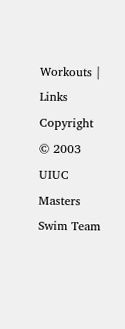Workouts |  Links
Copyright © 2003 UIUC Masters Swim Team